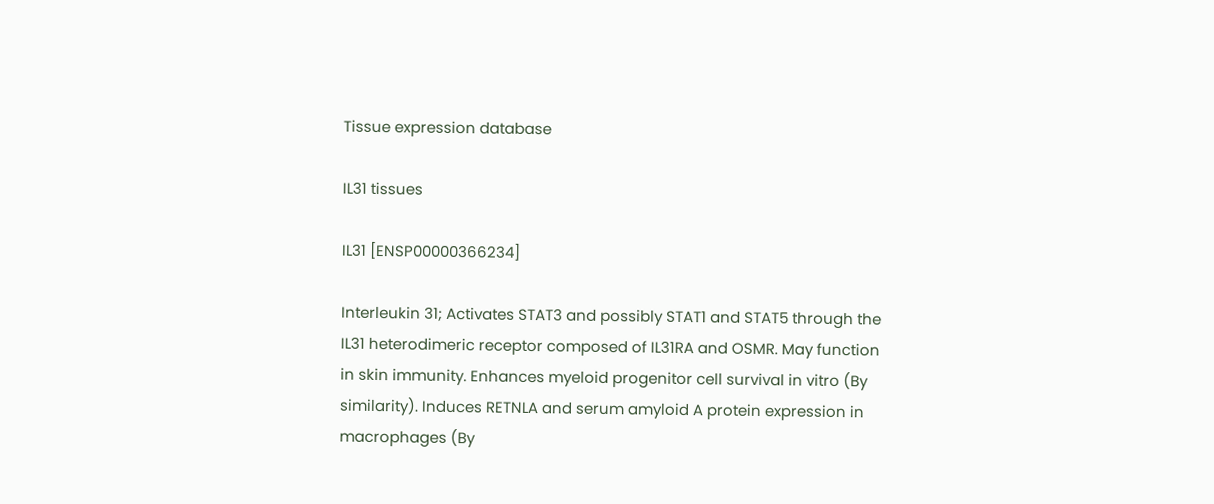Tissue expression database

IL31 tissues

IL31 [ENSP00000366234]

Interleukin 31; Activates STAT3 and possibly STAT1 and STAT5 through the IL31 heterodimeric receptor composed of IL31RA and OSMR. May function in skin immunity. Enhances myeloid progenitor cell survival in vitro (By similarity). Induces RETNLA and serum amyloid A protein expression in macrophages (By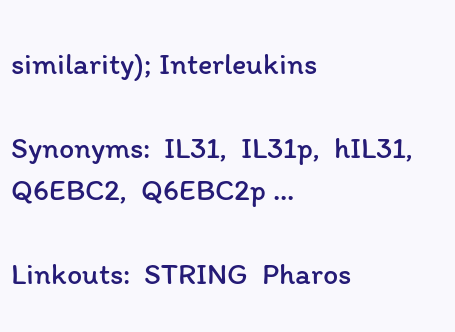similarity); Interleukins

Synonyms:  IL31,  IL31p,  hIL31,  Q6EBC2,  Q6EBC2p ...

Linkouts:  STRING  Pharos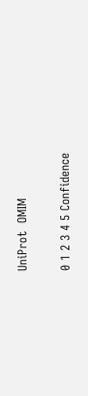UniProt  OMIM

0 1 2 3 4 5 Confidence